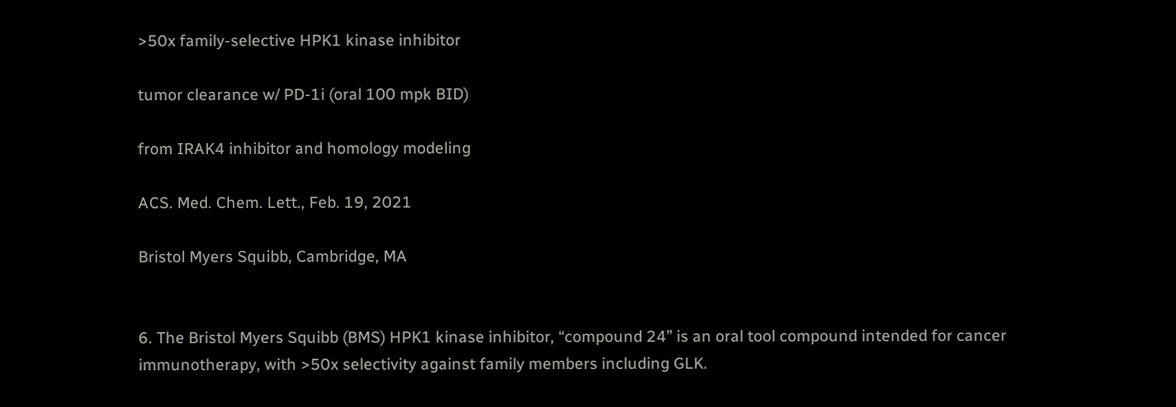>50x family-selective HPK1 kinase inhibitor

tumor clearance w/ PD-1i (oral 100 mpk BID)

from IRAK4 inhibitor and homology modeling

ACS. Med. Chem. Lett., Feb. 19, 2021

Bristol Myers Squibb, Cambridge, MA


6. The Bristol Myers Squibb (BMS) HPK1 kinase inhibitor, “compound 24” is an oral tool compound intended for cancer immunotherapy, with >50x selectivity against family members including GLK.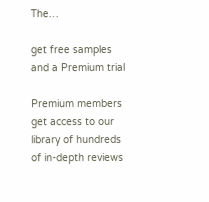The…

get free samples and a Premium trial

Premium members get access to our library of hundreds of in-depth reviews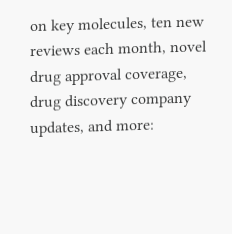on key molecules, ten new reviews each month, novel drug approval coverage, drug discovery company updates, and more: